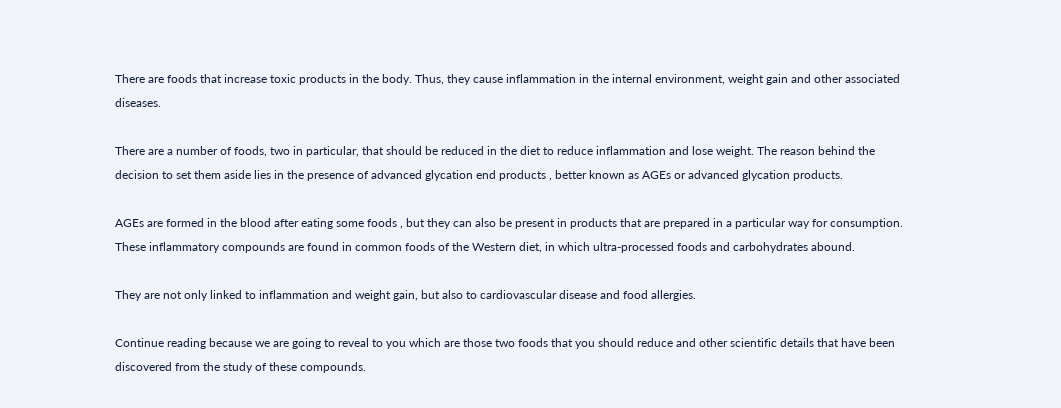There are foods that increase toxic products in the body. Thus, they cause inflammation in the internal environment, weight gain and other associated diseases.

There are a number of foods, two in particular, that should be reduced in the diet to reduce inflammation and lose weight. The reason behind the decision to set them aside lies in the presence of advanced glycation end products , better known as AGEs or advanced glycation products.

AGEs are formed in the blood after eating some foods , but they can also be present in products that are prepared in a particular way for consumption. These inflammatory compounds are found in common foods of the Western diet, in which ultra-processed foods and carbohydrates abound.

They are not only linked to inflammation and weight gain, but also to cardiovascular disease and food allergies.

Continue reading because we are going to reveal to you which are those two foods that you should reduce and other scientific details that have been discovered from the study of these compounds.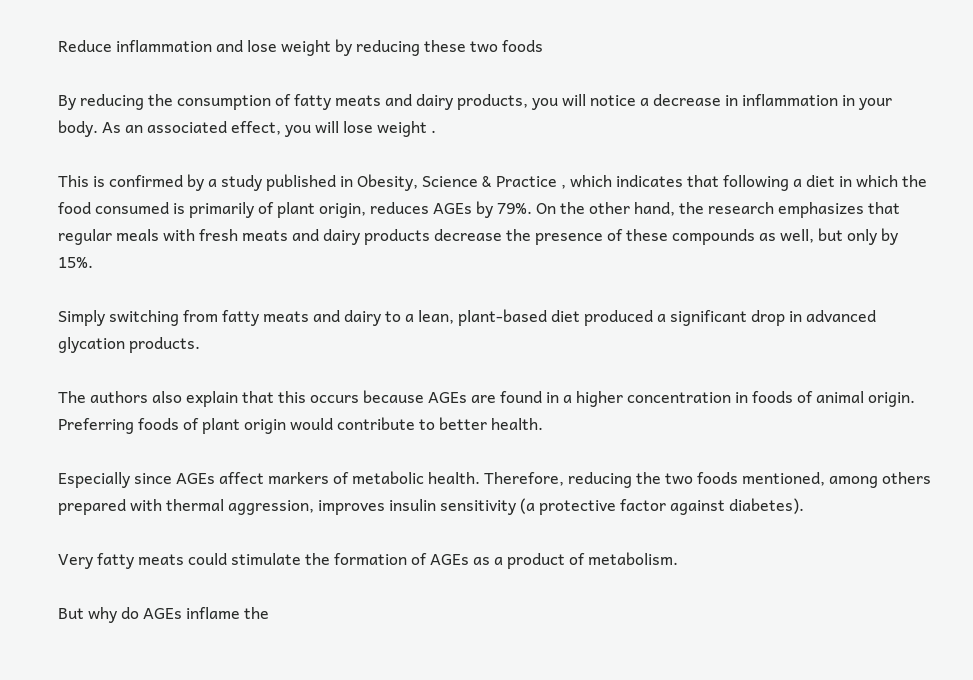Reduce inflammation and lose weight by reducing these two foods

By reducing the consumption of fatty meats and dairy products, you will notice a decrease in inflammation in your body. As an associated effect, you will lose weight .

This is confirmed by a study published in Obesity, Science & Practice , which indicates that following a diet in which the food consumed is primarily of plant origin, reduces AGEs by 79%. On the other hand, the research emphasizes that regular meals with fresh meats and dairy products decrease the presence of these compounds as well, but only by 15%.

Simply switching from fatty meats and dairy to a lean, plant-based diet produced a significant drop in advanced glycation products.

The authors also explain that this occurs because AGEs are found in a higher concentration in foods of animal origin. Preferring foods of plant origin would contribute to better health.

Especially since AGEs affect markers of metabolic health. Therefore, reducing the two foods mentioned, among others prepared with thermal aggression, improves insulin sensitivity (a protective factor against diabetes).

Very fatty meats could stimulate the formation of AGEs as a product of metabolism.

But why do AGEs inflame the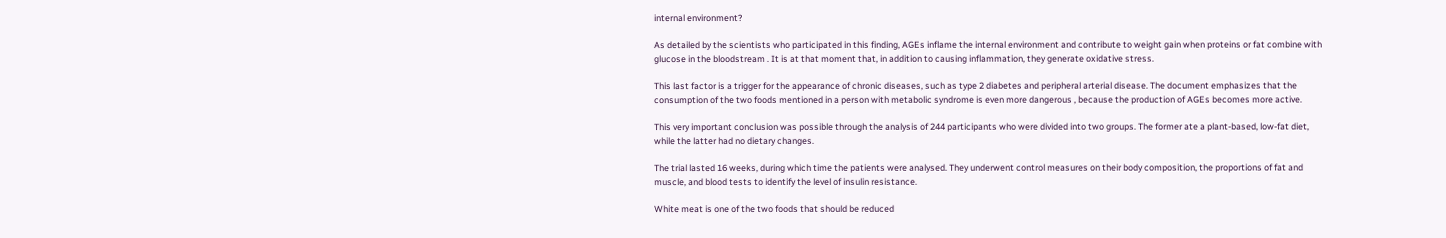internal environment?

As detailed by the scientists who participated in this finding, AGEs inflame the internal environment and contribute to weight gain when proteins or fat combine with glucose in the bloodstream . It is at that moment that, in addition to causing inflammation, they generate oxidative stress.

This last factor is a trigger for the appearance of chronic diseases, such as type 2 diabetes and peripheral arterial disease. The document emphasizes that the consumption of the two foods mentioned in a person with metabolic syndrome is even more dangerous , because the production of AGEs becomes more active.

This very important conclusion was possible through the analysis of 244 participants who were divided into two groups. The former ate a plant-based, low-fat diet, while the latter had no dietary changes.

The trial lasted 16 weeks, during which time the patients were analysed. They underwent control measures on their body composition, the proportions of fat and muscle, and blood tests to identify the level of insulin resistance.

White meat is one of the two foods that should be reduced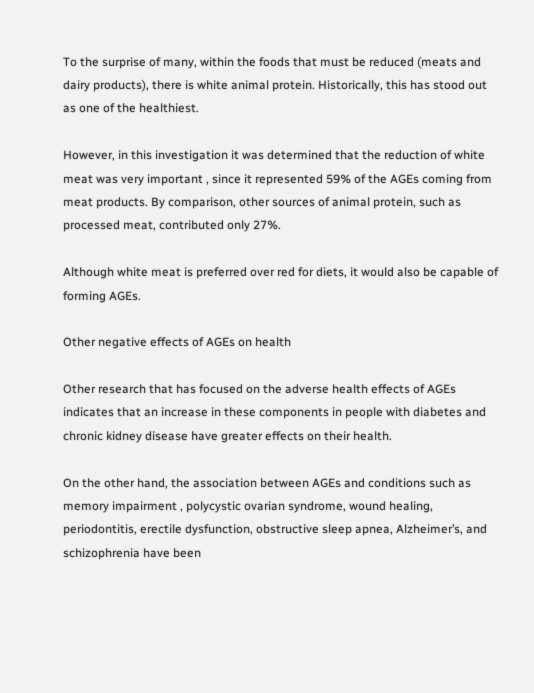To the surprise of many, within the foods that must be reduced (meats and dairy products), there is white animal protein. Historically, this has stood out as one of the healthiest.

However, in this investigation it was determined that the reduction of white meat was very important , since it represented 59% of the AGEs coming from meat products. By comparison, other sources of animal protein, such as processed meat, contributed only 27%.

Although white meat is preferred over red for diets, it would also be capable of forming AGEs.

Other negative effects of AGEs on health

Other research that has focused on the adverse health effects of AGEs indicates that an increase in these components in people with diabetes and chronic kidney disease have greater effects on their health.

On the other hand, the association between AGEs and conditions such as memory impairment , polycystic ovarian syndrome, wound healing, periodontitis, erectile dysfunction, obstructive sleep apnea, Alzheimer’s, and schizophrenia have been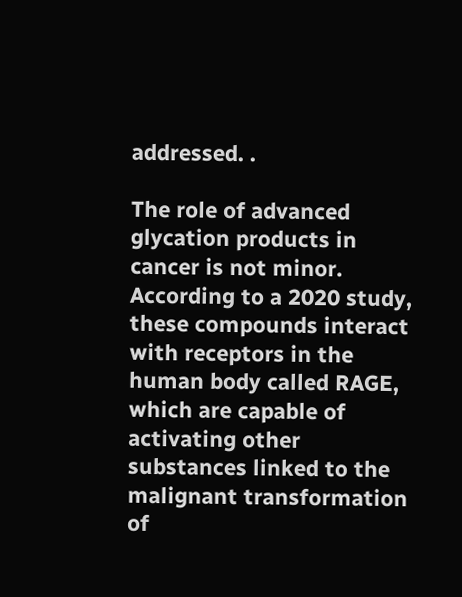addressed. .

The role of advanced glycation products in cancer is not minor. According to a 2020 study, these compounds interact with receptors in the human body called RAGE, which are capable of activating other substances linked to the malignant transformation of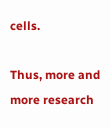cells.

Thus, more and more research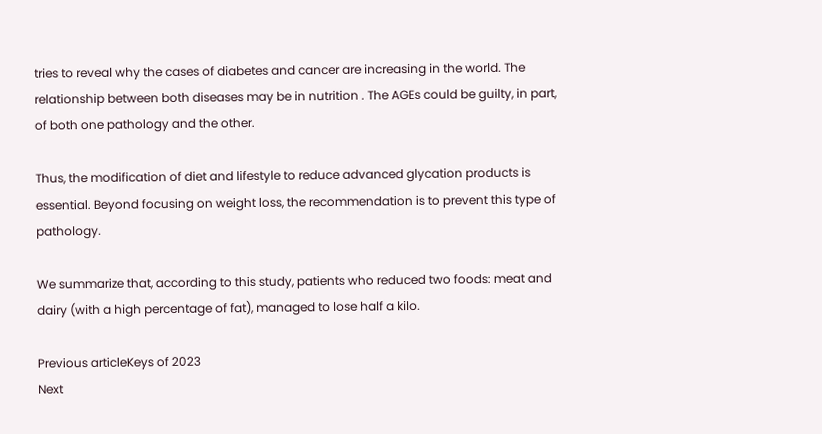tries to reveal why the cases of diabetes and cancer are increasing in the world. The relationship between both diseases may be in nutrition . The AGEs could be guilty, in part, of both one pathology and the other.

Thus, the modification of diet and lifestyle to reduce advanced glycation products is essential. Beyond focusing on weight loss, the recommendation is to prevent this type of pathology.

We summarize that, according to this study, patients who reduced two foods: meat and dairy (with a high percentage of fat), managed to lose half a kilo.

Previous articleKeys of 2023
Next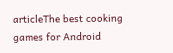articleThe best cooking games for Android